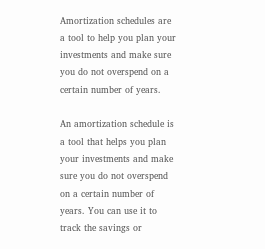Amortization schedules are a tool to help you plan your investments and make sure you do not overspend on a certain number of years.

An amortization schedule is a tool that helps you plan your investments and make sure you do not overspend on a certain number of years. You can use it to track the savings or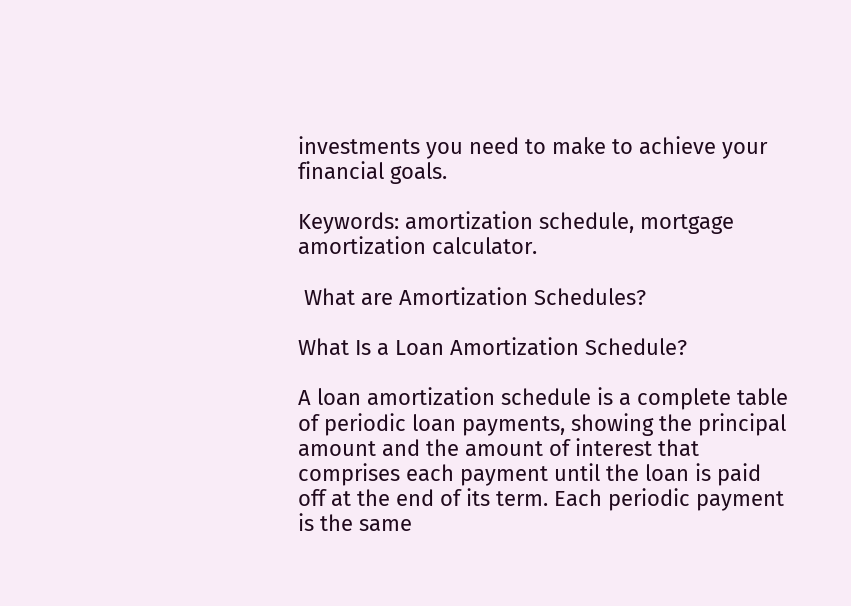investments you need to make to achieve your financial goals.

Keywords: amortization schedule, mortgage amortization calculator.

 What are Amortization Schedules?

What Is a Loan Amortization Schedule?

A loan amortization schedule is a complete table of periodic loan payments, showing the principal amount and the amount of interest that comprises each payment until the loan is paid off at the end of its term. Each periodic payment is the same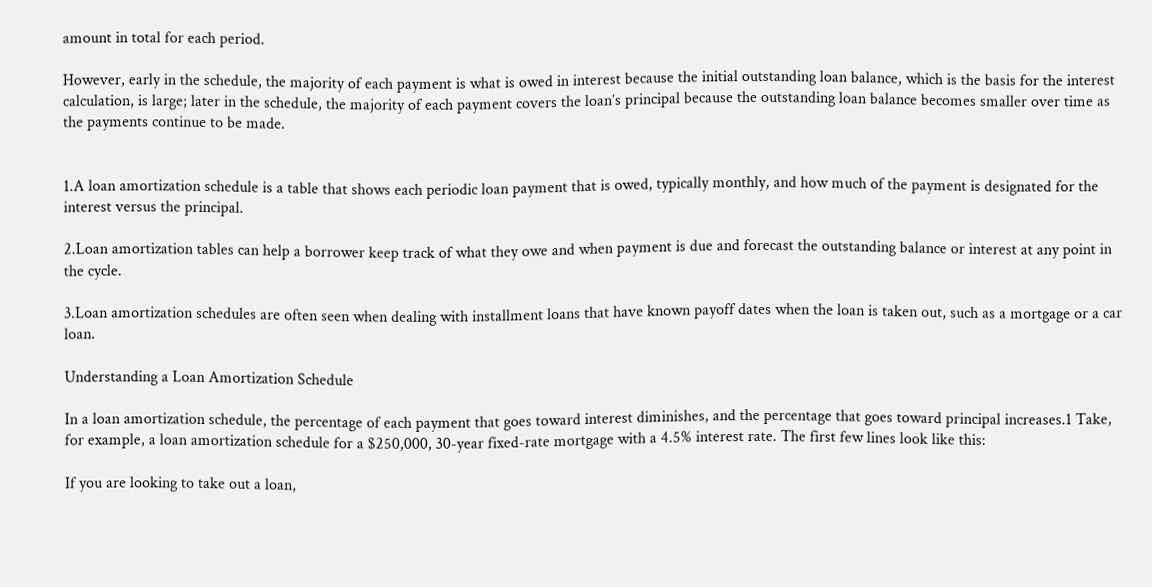amount in total for each period.

However, early in the schedule, the majority of each payment is what is owed in interest because the initial outstanding loan balance, which is the basis for the interest calculation, is large; later in the schedule, the majority of each payment covers the loan’s principal because the outstanding loan balance becomes smaller over time as the payments continue to be made.


1.A loan amortization schedule is a table that shows each periodic loan payment that is owed, typically monthly, and how much of the payment is designated for the interest versus the principal.

2.Loan amortization tables can help a borrower keep track of what they owe and when payment is due and forecast the outstanding balance or interest at any point in the cycle.

3.Loan amortization schedules are often seen when dealing with installment loans that have known payoff dates when the loan is taken out, such as a mortgage or a car loan.

Understanding a Loan Amortization Schedule

In a loan amortization schedule, the percentage of each payment that goes toward interest diminishes, and the percentage that goes toward principal increases.1 Take, for example, a loan amortization schedule for a $250,000, 30-year fixed-rate mortgage with a 4.5% interest rate. The first few lines look like this:

If you are looking to take out a loan,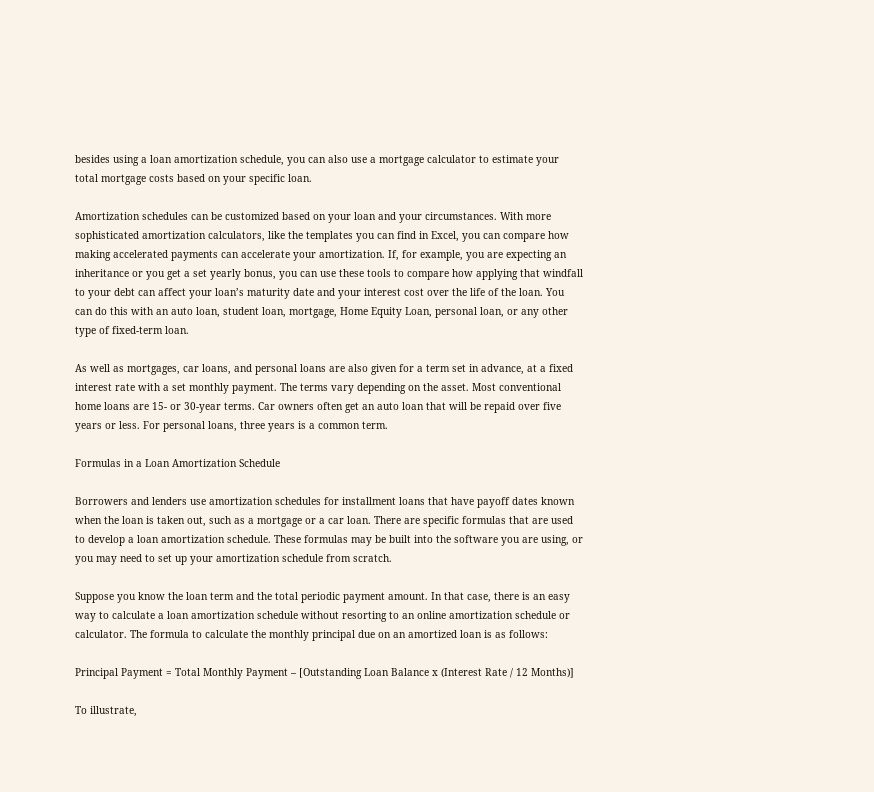besides using a loan amortization schedule, you can also use a mortgage calculator to estimate your total mortgage costs based on your specific loan.

Amortization schedules can be customized based on your loan and your circumstances. With more sophisticated amortization calculators, like the templates you can find in Excel, you can compare how making accelerated payments can accelerate your amortization. If, for example, you are expecting an inheritance or you get a set yearly bonus, you can use these tools to compare how applying that windfall to your debt can affect your loan’s maturity date and your interest cost over the life of the loan. You can do this with an auto loan, student loan, mortgage, Home Equity Loan, personal loan, or any other type of fixed-term loan.

As well as mortgages, car loans, and personal loans are also given for a term set in advance, at a fixed interest rate with a set monthly payment. The terms vary depending on the asset. Most conventional home loans are 15- or 30-year terms. Car owners often get an auto loan that will be repaid over five years or less. For personal loans, three years is a common term.

Formulas in a Loan Amortization Schedule

Borrowers and lenders use amortization schedules for installment loans that have payoff dates known when the loan is taken out, such as a mortgage or a car loan. There are specific formulas that are used to develop a loan amortization schedule. These formulas may be built into the software you are using, or you may need to set up your amortization schedule from scratch.

Suppose you know the loan term and the total periodic payment amount. In that case, there is an easy way to calculate a loan amortization schedule without resorting to an online amortization schedule or calculator. The formula to calculate the monthly principal due on an amortized loan is as follows:

Principal Payment = Total Monthly Payment – [Outstanding Loan Balance x (Interest Rate / 12 Months)]

To illustrate,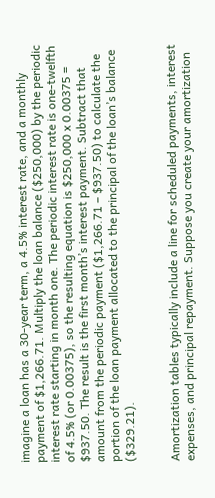imagine a loan has a 30-year term, a 4.5% interest rate, and a monthly payment of $1,266.71. Multiply the loan balance ($250,000) by the periodic interest rate starting in month one. The periodic interest rate is one-twelfth of 4.5% (or 0.00375), so the resulting equation is $250,000 x 0.00375 = $937.50. The result is the first month’s interest payment. Subtract that amount from the periodic payment ($1,266.71 – $937.50) to calculate the portion of the loan payment allocated to the principal of the loan’s balance ($329.21).


Amortization tables typically include a line for scheduled payments, interest expenses, and principal repayment. Suppose you create your amortization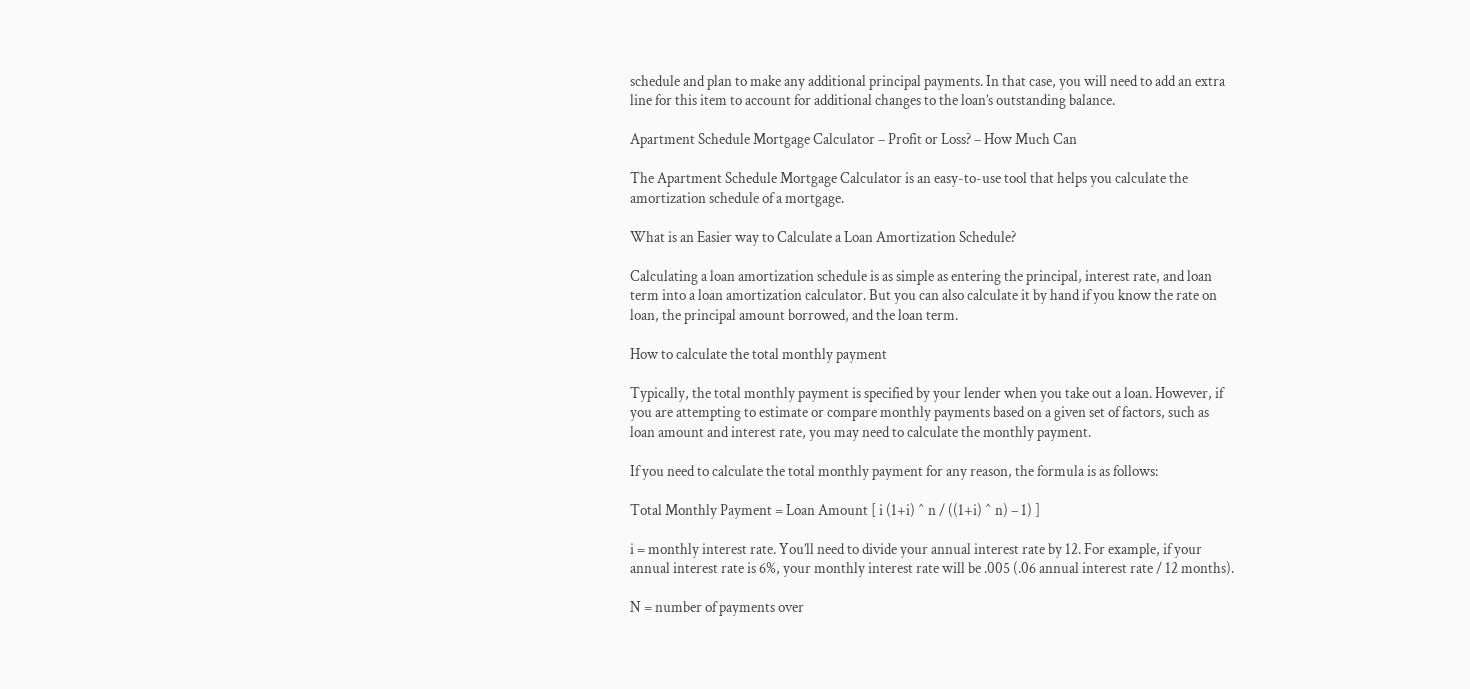schedule and plan to make any additional principal payments. In that case, you will need to add an extra line for this item to account for additional changes to the loan’s outstanding balance.

Apartment Schedule Mortgage Calculator – Profit or Loss? – How Much Can

The Apartment Schedule Mortgage Calculator is an easy-to-use tool that helps you calculate the amortization schedule of a mortgage.

What is an Easier way to Calculate a Loan Amortization Schedule?

Calculating a loan amortization schedule is as simple as entering the principal, interest rate, and loan term into a loan amortization calculator. But you can also calculate it by hand if you know the rate on loan, the principal amount borrowed, and the loan term.

How to calculate the total monthly payment

Typically, the total monthly payment is specified by your lender when you take out a loan. However, if you are attempting to estimate or compare monthly payments based on a given set of factors, such as loan amount and interest rate, you may need to calculate the monthly payment.

If you need to calculate the total monthly payment for any reason, the formula is as follows:

Total Monthly Payment = Loan Amount [ i (1+i) ^ n / ((1+i) ^ n) – 1) ]

i = monthly interest rate. You’ll need to divide your annual interest rate by 12. For example, if your annual interest rate is 6%, your monthly interest rate will be .005 (.06 annual interest rate / 12 months).

N = number of payments over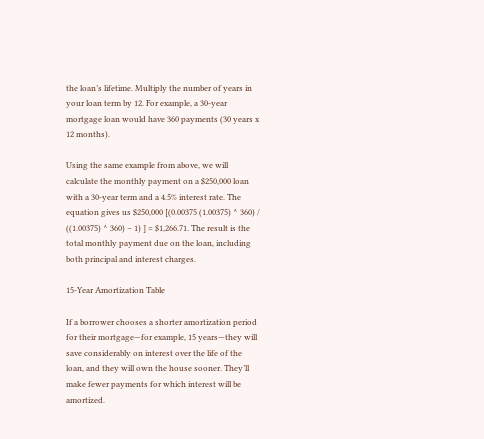the loan’s lifetime. Multiply the number of years in your loan term by 12. For example, a 30-year mortgage loan would have 360 payments (30 years x 12 months).

Using the same example from above, we will calculate the monthly payment on a $250,000 loan with a 30-year term and a 4.5% interest rate. The equation gives us $250,000 [(0.00375 (1.00375) ^ 360) / ((1.00375) ^ 360) – 1) ] = $1,266.71. The result is the total monthly payment due on the loan, including both principal and interest charges.

15-Year Amortization Table

If a borrower chooses a shorter amortization period for their mortgage—for example, 15 years—they will save considerably on interest over the life of the loan, and they will own the house sooner. They’ll make fewer payments for which interest will be amortized.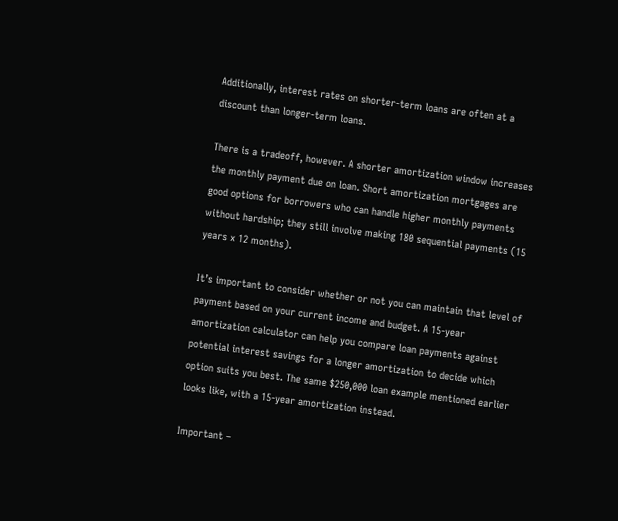Additionally, interest rates on shorter-term loans are often at a discount than longer-term loans.

There is a tradeoff, however. A shorter amortization window increases the monthly payment due on loan. Short amortization mortgages are good options for borrowers who can handle higher monthly payments without hardship; they still involve making 180 sequential payments (15 years x 12 months).

It’s important to consider whether or not you can maintain that level of payment based on your current income and budget. A 15-year amortization calculator can help you compare loan payments against potential interest savings for a longer amortization to decide which option suits you best. The same $250,000 loan example mentioned earlier looks like, with a 15-year amortization instead.

Important –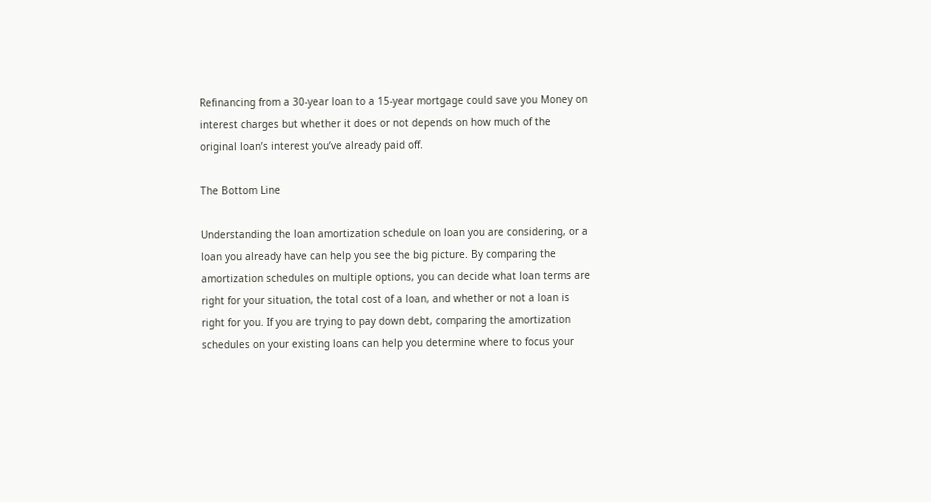Refinancing from a 30-year loan to a 15-year mortgage could save you Money on interest charges but whether it does or not depends on how much of the original loan’s interest you’ve already paid off.

The Bottom Line

Understanding the loan amortization schedule on loan you are considering, or a loan you already have can help you see the big picture. By comparing the amortization schedules on multiple options, you can decide what loan terms are right for your situation, the total cost of a loan, and whether or not a loan is right for you. If you are trying to pay down debt, comparing the amortization schedules on your existing loans can help you determine where to focus your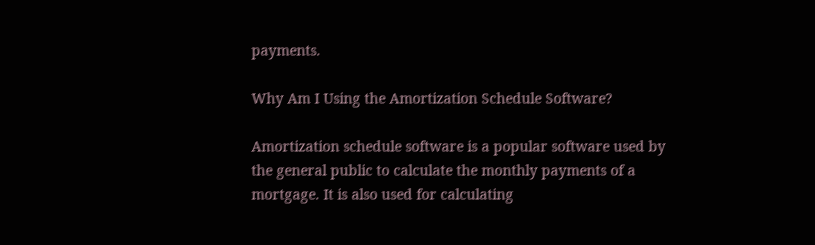payments.

Why Am I Using the Amortization Schedule Software?

Amortization schedule software is a popular software used by the general public to calculate the monthly payments of a mortgage. It is also used for calculating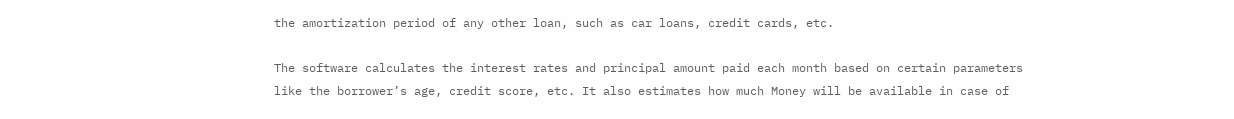the amortization period of any other loan, such as car loans, credit cards, etc.

The software calculates the interest rates and principal amount paid each month based on certain parameters like the borrower’s age, credit score, etc. It also estimates how much Money will be available in case of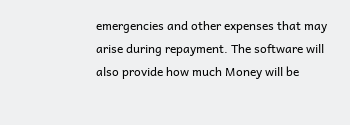emergencies and other expenses that may arise during repayment. The software will also provide how much Money will be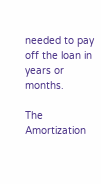needed to pay off the loan in years or months.

The Amortization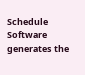Schedule Software generates the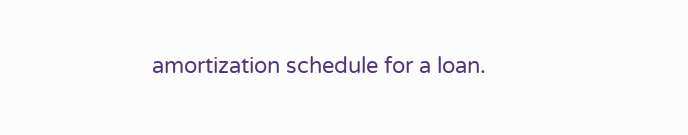amortization schedule for a loan.